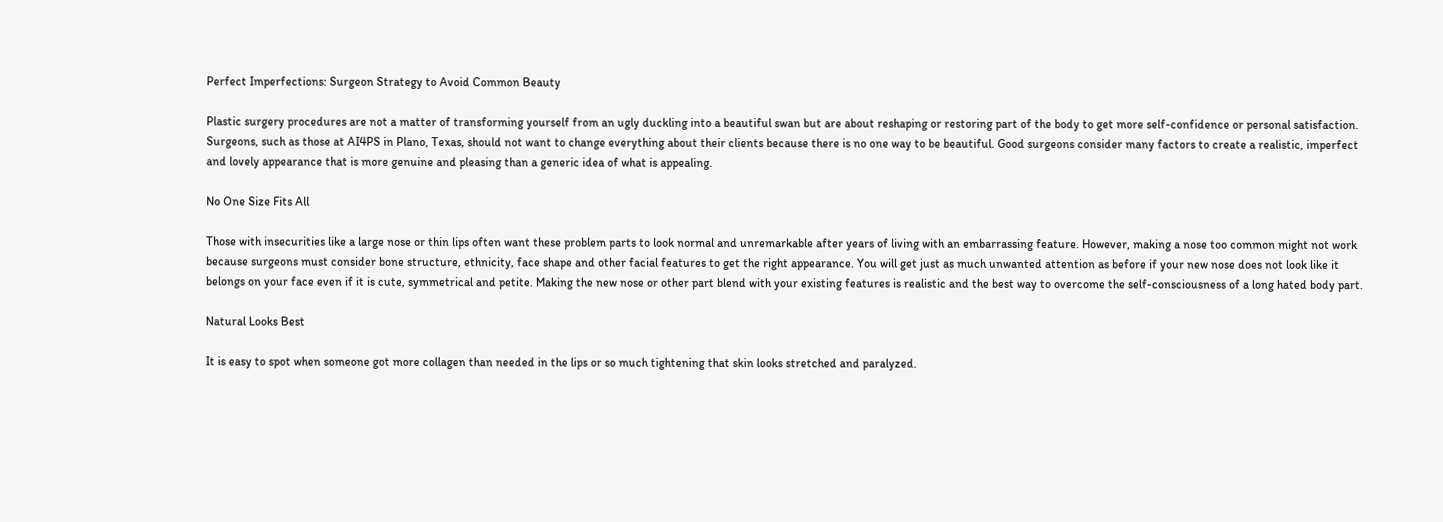Perfect Imperfections: Surgeon Strategy to Avoid Common Beauty

Plastic surgery procedures are not a matter of transforming yourself from an ugly duckling into a beautiful swan but are about reshaping or restoring part of the body to get more self-confidence or personal satisfaction. Surgeons, such as those at AI4PS in Plano, Texas, should not want to change everything about their clients because there is no one way to be beautiful. Good surgeons consider many factors to create a realistic, imperfect and lovely appearance that is more genuine and pleasing than a generic idea of what is appealing.

No One Size Fits All

Those with insecurities like a large nose or thin lips often want these problem parts to look normal and unremarkable after years of living with an embarrassing feature. However, making a nose too common might not work because surgeons must consider bone structure, ethnicity, face shape and other facial features to get the right appearance. You will get just as much unwanted attention as before if your new nose does not look like it belongs on your face even if it is cute, symmetrical and petite. Making the new nose or other part blend with your existing features is realistic and the best way to overcome the self-consciousness of a long hated body part.

Natural Looks Best

It is easy to spot when someone got more collagen than needed in the lips or so much tightening that skin looks stretched and paralyzed.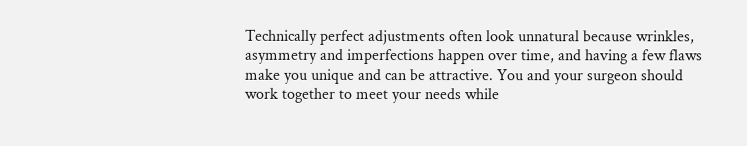Technically perfect adjustments often look unnatural because wrinkles, asymmetry and imperfections happen over time, and having a few flaws make you unique and can be attractive. You and your surgeon should work together to meet your needs while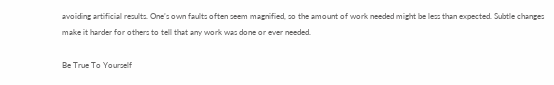avoiding artificial results. One’s own faults often seem magnified, so the amount of work needed might be less than expected. Subtle changes make it harder for others to tell that any work was done or ever needed.

Be True To Yourself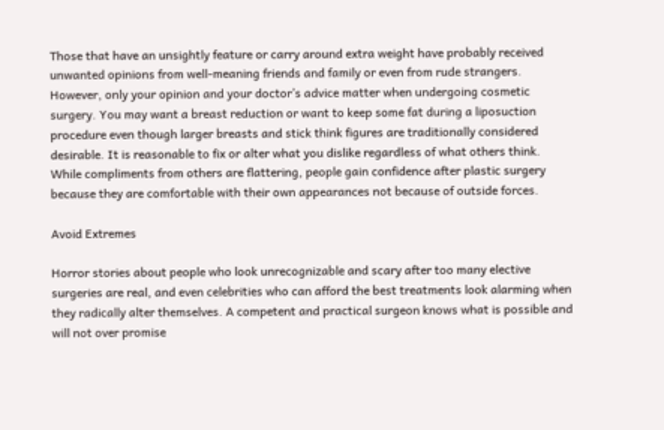Those that have an unsightly feature or carry around extra weight have probably received unwanted opinions from well-meaning friends and family or even from rude strangers. However, only your opinion and your doctor’s advice matter when undergoing cosmetic surgery. You may want a breast reduction or want to keep some fat during a liposuction procedure even though larger breasts and stick think figures are traditionally considered desirable. It is reasonable to fix or alter what you dislike regardless of what others think. While compliments from others are flattering, people gain confidence after plastic surgery because they are comfortable with their own appearances not because of outside forces.

Avoid Extremes

Horror stories about people who look unrecognizable and scary after too many elective surgeries are real, and even celebrities who can afford the best treatments look alarming when they radically alter themselves. A competent and practical surgeon knows what is possible and will not over promise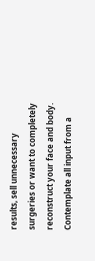results, sell unnecessary surgeries or want to completely reconstruct your face and body. Contemplate all input from a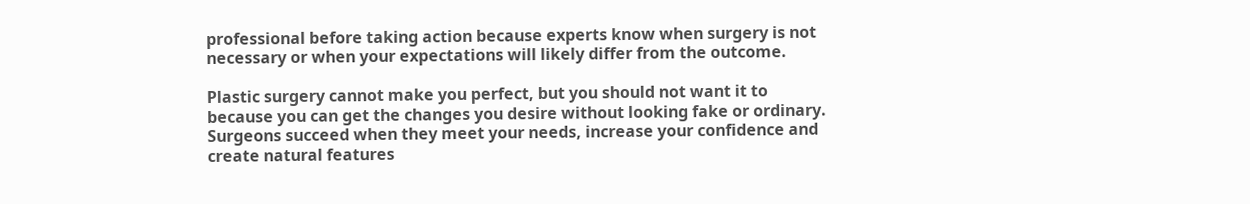professional before taking action because experts know when surgery is not necessary or when your expectations will likely differ from the outcome.

Plastic surgery cannot make you perfect, but you should not want it to because you can get the changes you desire without looking fake or ordinary. Surgeons succeed when they meet your needs, increase your confidence and create natural features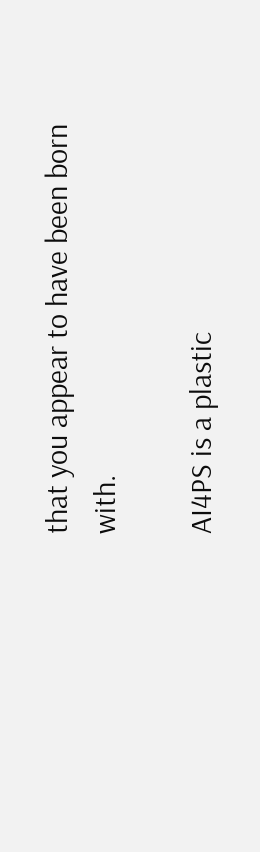that you appear to have been born with.

AI4PS is a plastic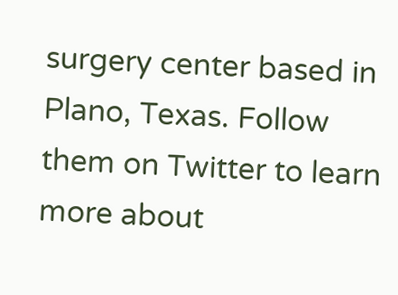surgery center based in Plano, Texas. Follow them on Twitter to learn more about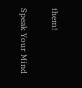them!

Speak Your Mind